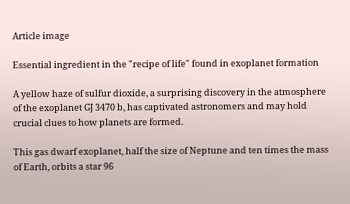Article image

Essential ingredient in the "recipe of life" found in exoplanet formation

A yellow haze of sulfur dioxide, a surprising discovery in the atmosphere of the exoplanet GJ 3470 b, has captivated astronomers and may hold crucial clues to how planets are formed.

This gas dwarf exoplanet, half the size of Neptune and ten times the mass of Earth, orbits a star 96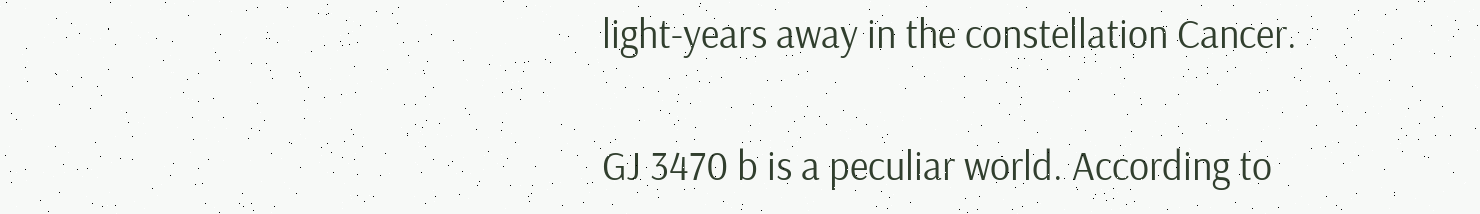light-years away in the constellation Cancer.

GJ 3470 b is a peculiar world. According to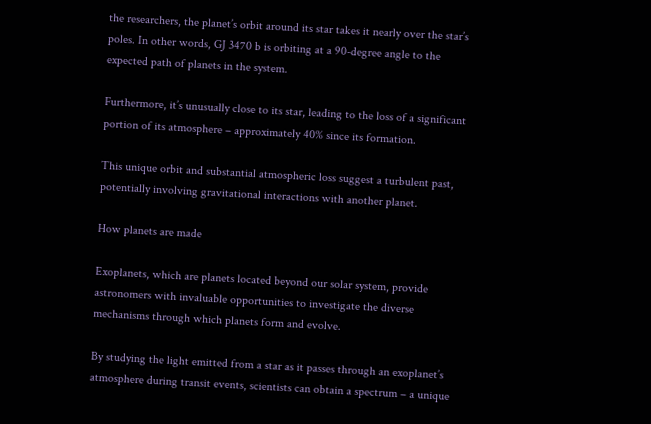the researchers, the planet’s orbit around its star takes it nearly over the star’s poles. In other words, GJ 3470 b is orbiting at a 90-degree angle to the expected path of planets in the system.

Furthermore, it’s unusually close to its star, leading to the loss of a significant portion of its atmosphere – approximately 40% since its formation.

This unique orbit and substantial atmospheric loss suggest a turbulent past, potentially involving gravitational interactions with another planet.

How planets are made

Exoplanets, which are planets located beyond our solar system, provide astronomers with invaluable opportunities to investigate the diverse mechanisms through which planets form and evolve.

By studying the light emitted from a star as it passes through an exoplanet’s atmosphere during transit events, scientists can obtain a spectrum – a unique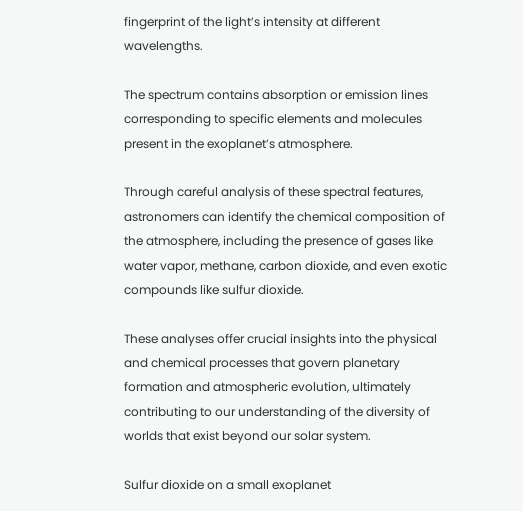fingerprint of the light’s intensity at different wavelengths.

The spectrum contains absorption or emission lines corresponding to specific elements and molecules present in the exoplanet’s atmosphere.

Through careful analysis of these spectral features, astronomers can identify the chemical composition of the atmosphere, including the presence of gases like water vapor, methane, carbon dioxide, and even exotic compounds like sulfur dioxide.

These analyses offer crucial insights into the physical and chemical processes that govern planetary formation and atmospheric evolution, ultimately contributing to our understanding of the diversity of worlds that exist beyond our solar system.

Sulfur dioxide on a small exoplanet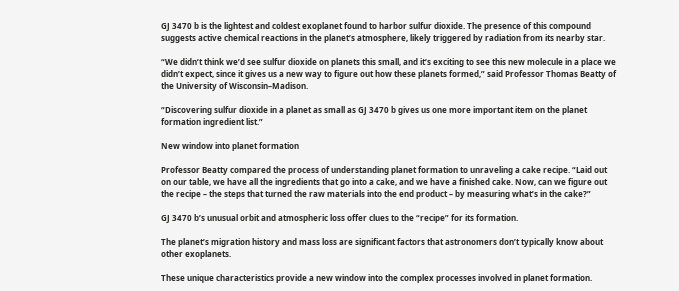GJ 3470 b is the lightest and coldest exoplanet found to harbor sulfur dioxide. The presence of this compound suggests active chemical reactions in the planet’s atmosphere, likely triggered by radiation from its nearby star.

“We didn’t think we’d see sulfur dioxide on planets this small, and it’s exciting to see this new molecule in a place we didn’t expect, since it gives us a new way to figure out how these planets formed,” said Professor Thomas Beatty of the University of Wisconsin–Madison.

“Discovering sulfur dioxide in a planet as small as GJ 3470 b gives us one more important item on the planet formation ingredient list.”

New window into planet formation

Professor Beatty compared the process of understanding planet formation to unraveling a cake recipe. “Laid out on our table, we have all the ingredients that go into a cake, and we have a finished cake. Now, can we figure out the recipe – the steps that turned the raw materials into the end product – by measuring what’s in the cake?”

GJ 3470 b’s unusual orbit and atmospheric loss offer clues to the “recipe” for its formation.

The planet’s migration history and mass loss are significant factors that astronomers don’t typically know about other exoplanets.

These unique characteristics provide a new window into the complex processes involved in planet formation.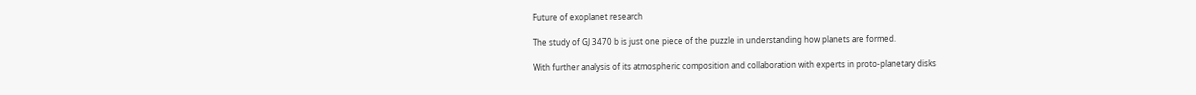Future of exoplanet research

The study of GJ 3470 b is just one piece of the puzzle in understanding how planets are formed.

With further analysis of its atmospheric composition and collaboration with experts in proto-planetary disks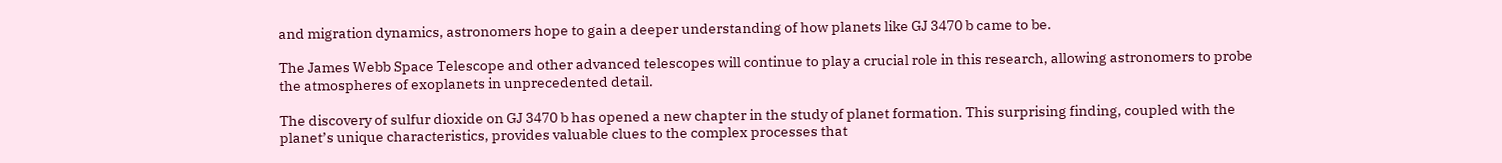and migration dynamics, astronomers hope to gain a deeper understanding of how planets like GJ 3470 b came to be.

The James Webb Space Telescope and other advanced telescopes will continue to play a crucial role in this research, allowing astronomers to probe the atmospheres of exoplanets in unprecedented detail.

The discovery of sulfur dioxide on GJ 3470 b has opened a new chapter in the study of planet formation. This surprising finding, coupled with the planet’s unique characteristics, provides valuable clues to the complex processes that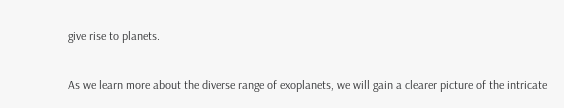give rise to planets.

As we learn more about the diverse range of exoplanets, we will gain a clearer picture of the intricate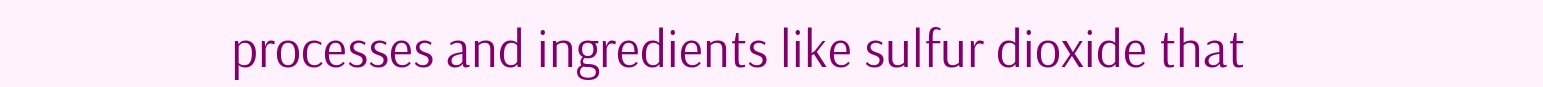processes and ingredients like sulfur dioxide that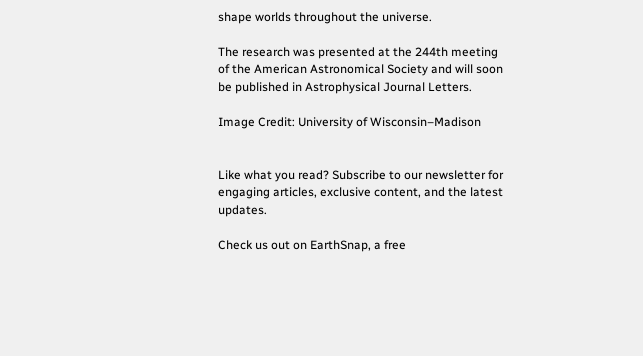shape worlds throughout the universe.

The research was presented at the 244th meeting of the American Astronomical Society and will soon be published in Astrophysical Journal Letters.

Image Credit: University of Wisconsin–Madison


Like what you read? Subscribe to our newsletter for engaging articles, exclusive content, and the latest updates.

Check us out on EarthSnap, a free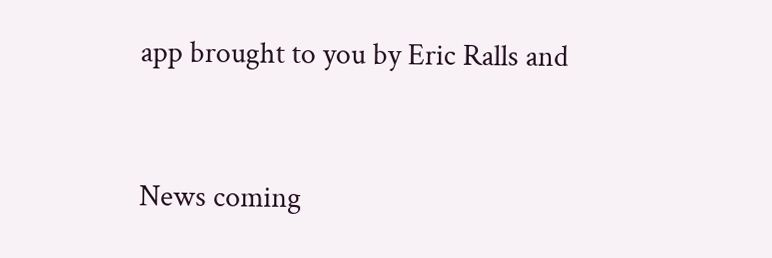app brought to you by Eric Ralls and


News coming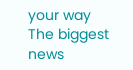your way
The biggest news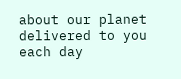about our planet delivered to you each day